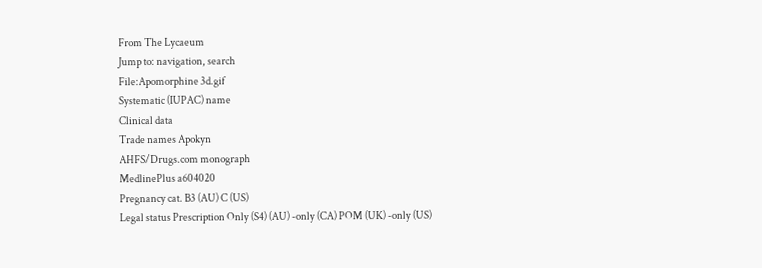From The Lycaeum
Jump to: navigation, search
File:Apomorphine 3d.gif
Systematic (IUPAC) name
Clinical data
Trade names Apokyn
AHFS/Drugs.com monograph
MedlinePlus a604020
Pregnancy cat. B3 (AU) C (US)
Legal status Prescription Only (S4) (AU) -only (CA) POM (UK) -only (US)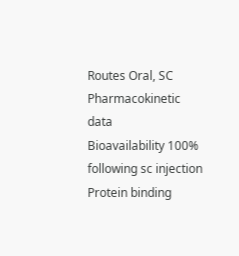Routes Oral, SC
Pharmacokinetic data
Bioavailability 100% following sc injection
Protein binding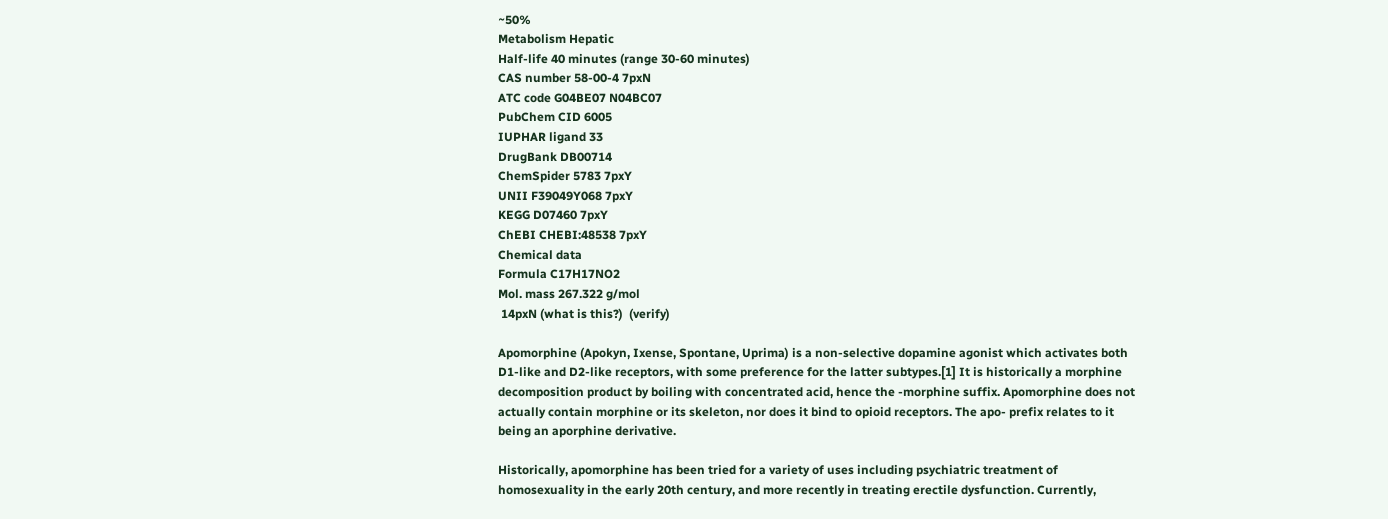~50%
Metabolism Hepatic
Half-life 40 minutes (range 30-60 minutes)
CAS number 58-00-4 7pxN
ATC code G04BE07 N04BC07
PubChem CID 6005
IUPHAR ligand 33
DrugBank DB00714
ChemSpider 5783 7pxY
UNII F39049Y068 7pxY
KEGG D07460 7pxY
ChEBI CHEBI:48538 7pxY
Chemical data
Formula C17H17NO2
Mol. mass 267.322 g/mol
 14pxN (what is this?)  (verify)

Apomorphine (Apokyn, Ixense, Spontane, Uprima) is a non-selective dopamine agonist which activates both D1-like and D2-like receptors, with some preference for the latter subtypes.[1] It is historically a morphine decomposition product by boiling with concentrated acid, hence the -morphine suffix. Apomorphine does not actually contain morphine or its skeleton, nor does it bind to opioid receptors. The apo- prefix relates to it being an aporphine derivative.

Historically, apomorphine has been tried for a variety of uses including psychiatric treatment of homosexuality in the early 20th century, and more recently in treating erectile dysfunction. Currently,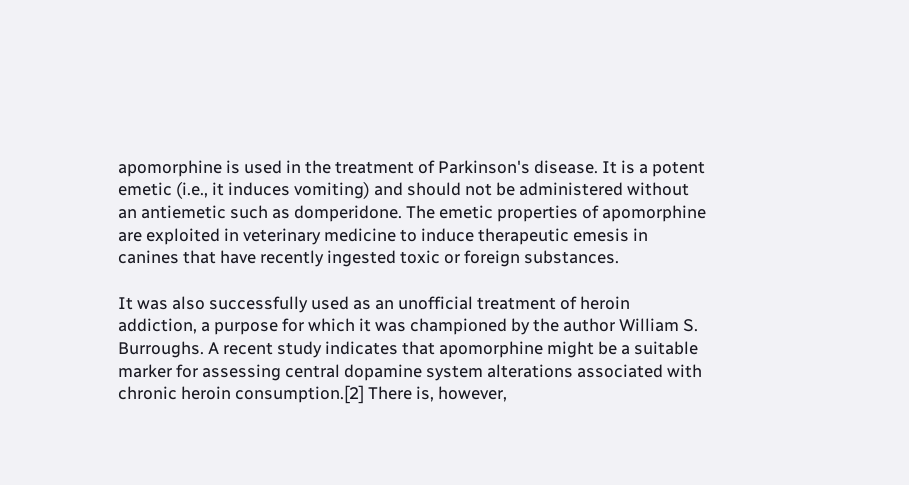apomorphine is used in the treatment of Parkinson's disease. It is a potent emetic (i.e., it induces vomiting) and should not be administered without an antiemetic such as domperidone. The emetic properties of apomorphine are exploited in veterinary medicine to induce therapeutic emesis in canines that have recently ingested toxic or foreign substances.

It was also successfully used as an unofficial treatment of heroin addiction, a purpose for which it was championed by the author William S. Burroughs. A recent study indicates that apomorphine might be a suitable marker for assessing central dopamine system alterations associated with chronic heroin consumption.[2] There is, however,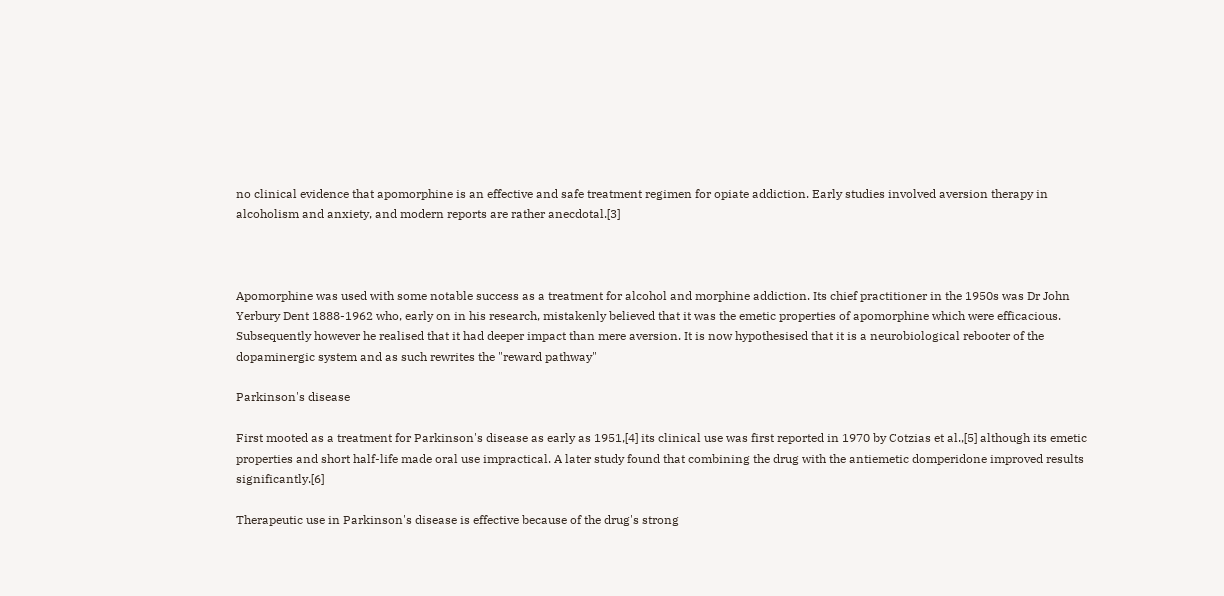no clinical evidence that apomorphine is an effective and safe treatment regimen for opiate addiction. Early studies involved aversion therapy in alcoholism and anxiety, and modern reports are rather anecdotal.[3]



Apomorphine was used with some notable success as a treatment for alcohol and morphine addiction. Its chief practitioner in the 1950s was Dr John Yerbury Dent 1888-1962 who, early on in his research, mistakenly believed that it was the emetic properties of apomorphine which were efficacious. Subsequently however he realised that it had deeper impact than mere aversion. It is now hypothesised that it is a neurobiological rebooter of the dopaminergic system and as such rewrites the "reward pathway"

Parkinson's disease

First mooted as a treatment for Parkinson's disease as early as 1951,[4] its clinical use was first reported in 1970 by Cotzias et al.,[5] although its emetic properties and short half-life made oral use impractical. A later study found that combining the drug with the antiemetic domperidone improved results significantly.[6]

Therapeutic use in Parkinson's disease is effective because of the drug's strong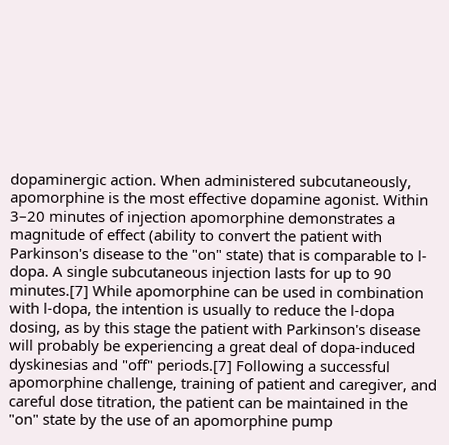dopaminergic action. When administered subcutaneously, apomorphine is the most effective dopamine agonist. Within 3–20 minutes of injection apomorphine demonstrates a magnitude of effect (ability to convert the patient with Parkinson's disease to the "on" state) that is comparable to l-dopa. A single subcutaneous injection lasts for up to 90 minutes.[7] While apomorphine can be used in combination with l-dopa, the intention is usually to reduce the l-dopa dosing, as by this stage the patient with Parkinson's disease will probably be experiencing a great deal of dopa-induced dyskinesias and "off" periods.[7] Following a successful apomorphine challenge, training of patient and caregiver, and careful dose titration, the patient can be maintained in the "on" state by the use of an apomorphine pump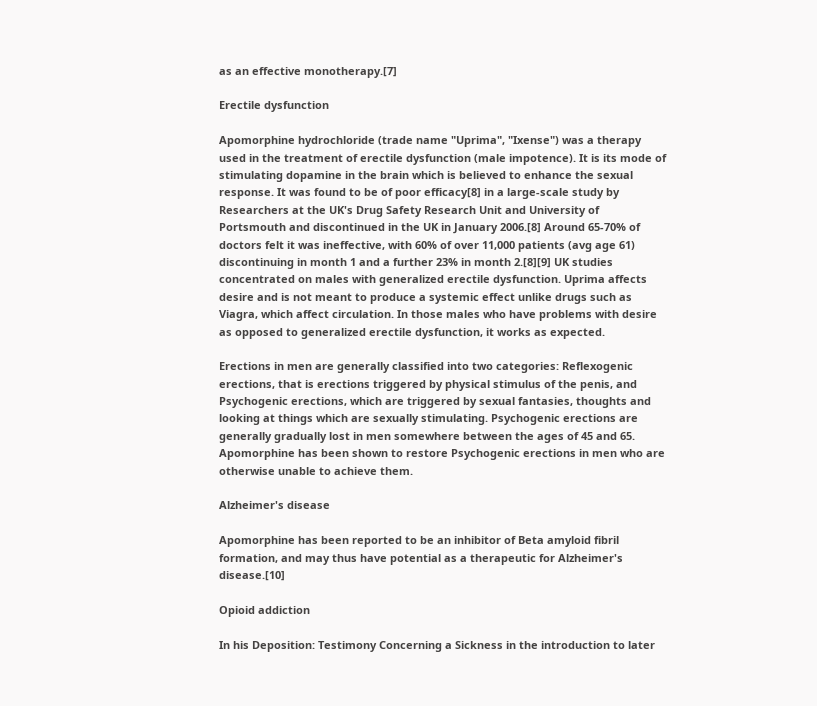as an effective monotherapy.[7]

Erectile dysfunction

Apomorphine hydrochloride (trade name "Uprima", "Ixense") was a therapy used in the treatment of erectile dysfunction (male impotence). It is its mode of stimulating dopamine in the brain which is believed to enhance the sexual response. It was found to be of poor efficacy[8] in a large-scale study by Researchers at the UK's Drug Safety Research Unit and University of Portsmouth and discontinued in the UK in January 2006.[8] Around 65-70% of doctors felt it was ineffective, with 60% of over 11,000 patients (avg age 61) discontinuing in month 1 and a further 23% in month 2.[8][9] UK studies concentrated on males with generalized erectile dysfunction. Uprima affects desire and is not meant to produce a systemic effect unlike drugs such as Viagra, which affect circulation. In those males who have problems with desire as opposed to generalized erectile dysfunction, it works as expected.

Erections in men are generally classified into two categories: Reflexogenic erections, that is erections triggered by physical stimulus of the penis, and Psychogenic erections, which are triggered by sexual fantasies, thoughts and looking at things which are sexually stimulating. Psychogenic erections are generally gradually lost in men somewhere between the ages of 45 and 65. Apomorphine has been shown to restore Psychogenic erections in men who are otherwise unable to achieve them.

Alzheimer's disease

Apomorphine has been reported to be an inhibitor of Beta amyloid fibril formation, and may thus have potential as a therapeutic for Alzheimer's disease.[10]

Opioid addiction

In his Deposition: Testimony Concerning a Sickness in the introduction to later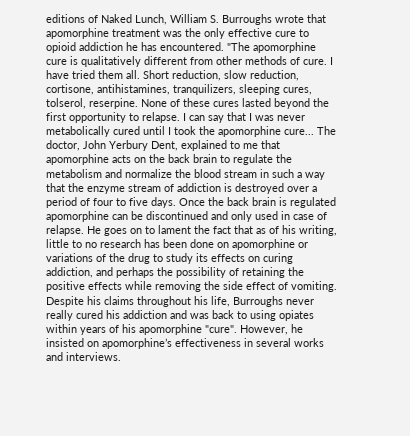editions of Naked Lunch, William S. Burroughs wrote that apomorphine treatment was the only effective cure to opioid addiction he has encountered. "The apomorphine cure is qualitatively different from other methods of cure. I have tried them all. Short reduction, slow reduction, cortisone, antihistamines, tranquilizers, sleeping cures, tolserol, reserpine. None of these cures lasted beyond the first opportunity to relapse. I can say that I was never metabolically cured until I took the apomorphine cure... The doctor, John Yerbury Dent, explained to me that apomorphine acts on the back brain to regulate the metabolism and normalize the blood stream in such a way that the enzyme stream of addiction is destroyed over a period of four to five days. Once the back brain is regulated apomorphine can be discontinued and only used in case of relapse. He goes on to lament the fact that as of his writing, little to no research has been done on apomorphine or variations of the drug to study its effects on curing addiction, and perhaps the possibility of retaining the positive effects while removing the side effect of vomiting. Despite his claims throughout his life, Burroughs never really cured his addiction and was back to using opiates within years of his apomorphine "cure". However, he insisted on apomorphine’s effectiveness in several works and interviews.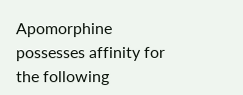Apomorphine possesses affinity for the following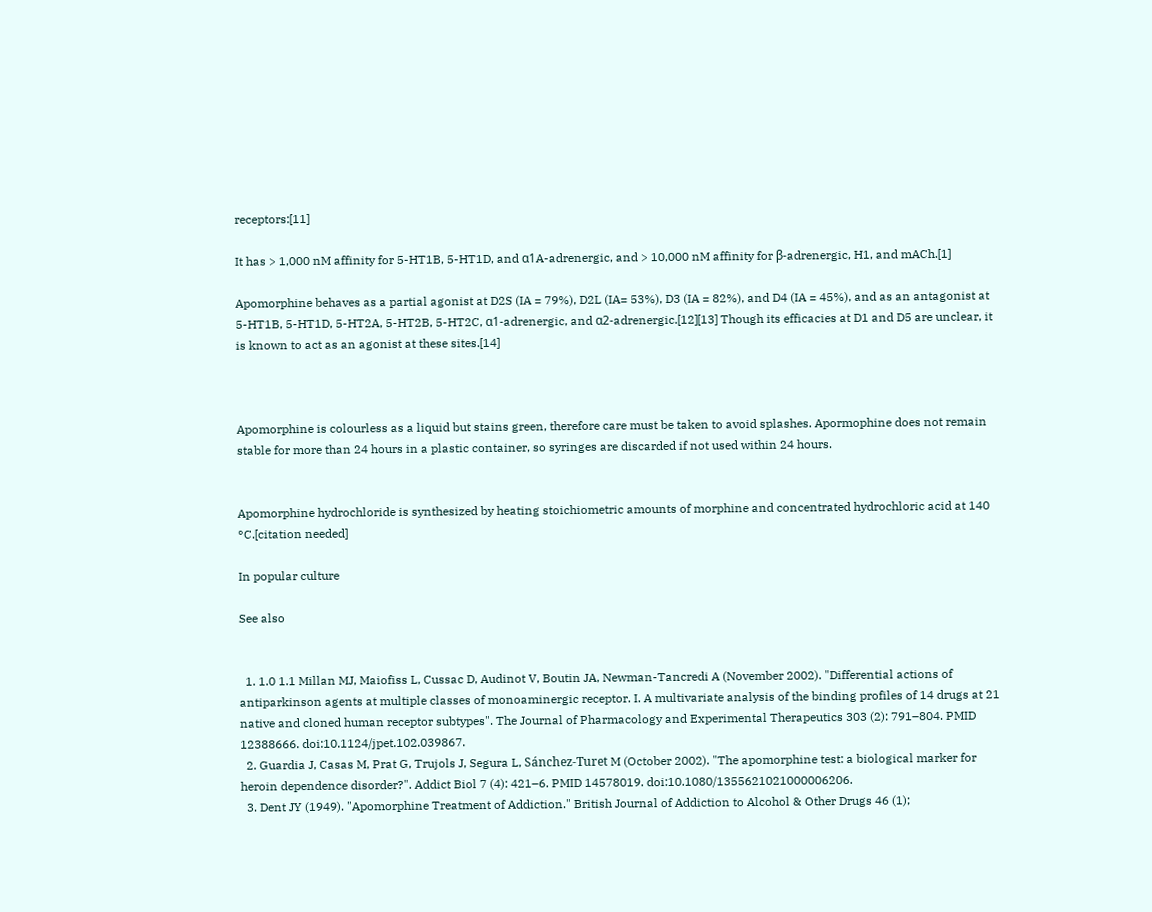receptors:[11]

It has > 1,000 nM affinity for 5-HT1B, 5-HT1D, and α1A-adrenergic, and > 10,000 nM affinity for β-adrenergic, H1, and mACh.[1]

Apomorphine behaves as a partial agonist at D2S (IA = 79%), D2L (IA= 53%), D3 (IA = 82%), and D4 (IA = 45%), and as an antagonist at 5-HT1B, 5-HT1D, 5-HT2A, 5-HT2B, 5-HT2C, α1-adrenergic, and α2-adrenergic.[12][13] Though its efficacies at D1 and D5 are unclear, it is known to act as an agonist at these sites.[14]



Apomorphine is colourless as a liquid but stains green, therefore care must be taken to avoid splashes. Apormophine does not remain stable for more than 24 hours in a plastic container, so syringes are discarded if not used within 24 hours.


Apomorphine hydrochloride is synthesized by heating stoichiometric amounts of morphine and concentrated hydrochloric acid at 140 °C.[citation needed]

In popular culture

See also


  1. 1.0 1.1 Millan MJ, Maiofiss L, Cussac D, Audinot V, Boutin JA, Newman-Tancredi A (November 2002). "Differential actions of antiparkinson agents at multiple classes of monoaminergic receptor. I. A multivariate analysis of the binding profiles of 14 drugs at 21 native and cloned human receptor subtypes". The Journal of Pharmacology and Experimental Therapeutics 303 (2): 791–804. PMID 12388666. doi:10.1124/jpet.102.039867.
  2. Guardia J, Casas M, Prat G, Trujols J, Segura L, Sánchez-Turet M (October 2002). "The apomorphine test: a biological marker for heroin dependence disorder?". Addict Biol 7 (4): 421–6. PMID 14578019. doi:10.1080/1355621021000006206.
  3. Dent JY (1949). "Apomorphine Treatment of Addiction." British Journal of Addiction to Alcohol & Other Drugs 46 (1);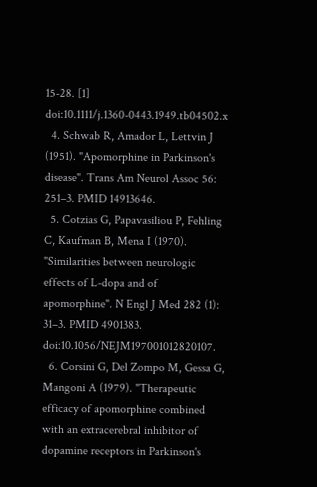15-28. [1] doi:10.1111/j.1360-0443.1949.tb04502.x
  4. Schwab R, Amador L, Lettvin J (1951). "Apomorphine in Parkinson's disease". Trans Am Neurol Assoc 56: 251–3. PMID 14913646.
  5. Cotzias G, Papavasiliou P, Fehling C, Kaufman B, Mena I (1970). "Similarities between neurologic effects of L-dopa and of apomorphine". N Engl J Med 282 (1): 31–3. PMID 4901383. doi:10.1056/NEJM197001012820107.
  6. Corsini G, Del Zompo M, Gessa G, Mangoni A (1979). "Therapeutic efficacy of apomorphine combined with an extracerebral inhibitor of dopamine receptors in Parkinson's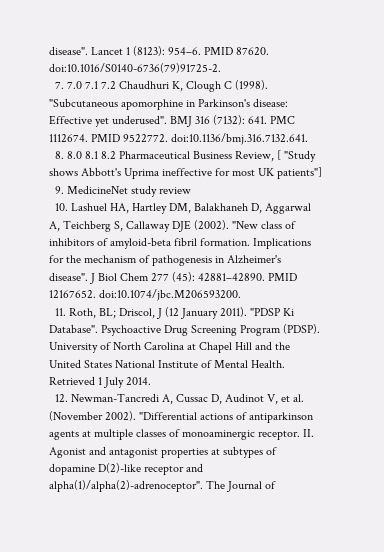disease". Lancet 1 (8123): 954–6. PMID 87620. doi:10.1016/S0140-6736(79)91725-2.
  7. 7.0 7.1 7.2 Chaudhuri K, Clough C (1998). "Subcutaneous apomorphine in Parkinson's disease: Effective yet underused". BMJ 316 (7132): 641. PMC 1112674. PMID 9522772. doi:10.1136/bmj.316.7132.641.
  8. 8.0 8.1 8.2 Pharmaceutical Business Review, [ "Study shows Abbott's Uprima ineffective for most UK patients"]
  9. MedicineNet study review
  10. Lashuel HA, Hartley DM, Balakhaneh D, Aggarwal A, Teichberg S, Callaway DJE (2002). "New class of inhibitors of amyloid-beta fibril formation. Implications for the mechanism of pathogenesis in Alzheimer's disease". J Biol Chem 277 (45): 42881–42890. PMID 12167652. doi:10.1074/jbc.M206593200.
  11. Roth, BL; Driscol, J (12 January 2011). "PDSP Ki Database". Psychoactive Drug Screening Program (PDSP). University of North Carolina at Chapel Hill and the United States National Institute of Mental Health. Retrieved 1 July 2014.
  12. Newman-Tancredi A, Cussac D, Audinot V, et al. (November 2002). "Differential actions of antiparkinson agents at multiple classes of monoaminergic receptor. II. Agonist and antagonist properties at subtypes of dopamine D(2)-like receptor and alpha(1)/alpha(2)-adrenoceptor". The Journal of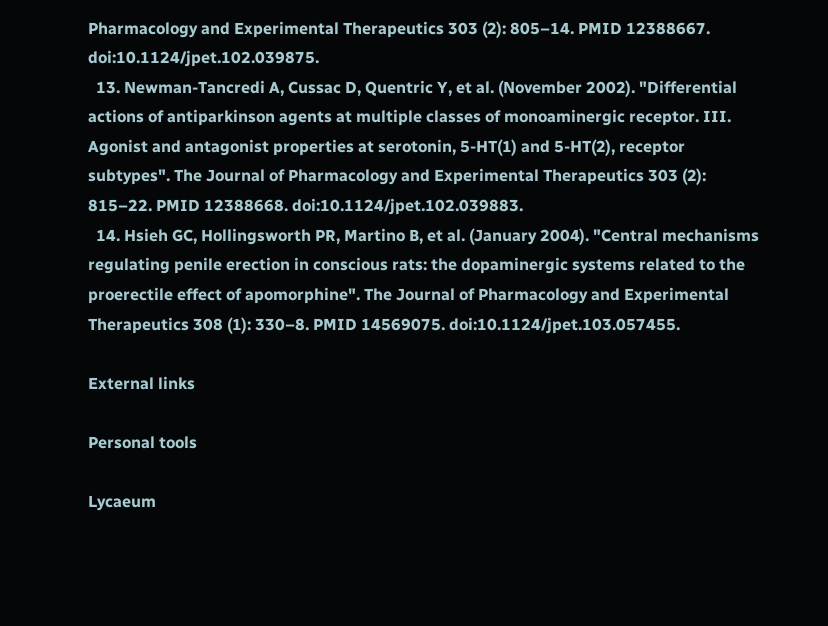Pharmacology and Experimental Therapeutics 303 (2): 805–14. PMID 12388667. doi:10.1124/jpet.102.039875.
  13. Newman-Tancredi A, Cussac D, Quentric Y, et al. (November 2002). "Differential actions of antiparkinson agents at multiple classes of monoaminergic receptor. III. Agonist and antagonist properties at serotonin, 5-HT(1) and 5-HT(2), receptor subtypes". The Journal of Pharmacology and Experimental Therapeutics 303 (2): 815–22. PMID 12388668. doi:10.1124/jpet.102.039883.
  14. Hsieh GC, Hollingsworth PR, Martino B, et al. (January 2004). "Central mechanisms regulating penile erection in conscious rats: the dopaminergic systems related to the proerectile effect of apomorphine". The Journal of Pharmacology and Experimental Therapeutics 308 (1): 330–8. PMID 14569075. doi:10.1124/jpet.103.057455.

External links

Personal tools

Lycaeum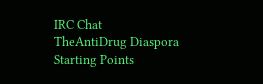IRC Chat
TheAntiDrug Diaspora
Starting Points